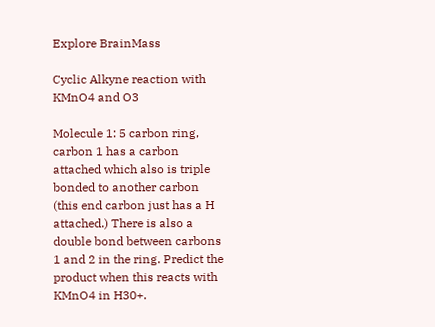Explore BrainMass

Cyclic Alkyne reaction with KMnO4 and O3

Molecule 1: 5 carbon ring, carbon 1 has a carbon attached which also is triple bonded to another carbon (this end carbon just has a H attached.) There is also a double bond between carbons 1 and 2 in the ring. Predict the product when this reacts with KMnO4 in H30+.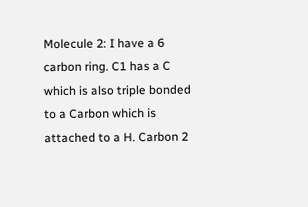Molecule 2: I have a 6 carbon ring. C1 has a C which is also triple bonded to a Carbon which is attached to a H. Carbon 2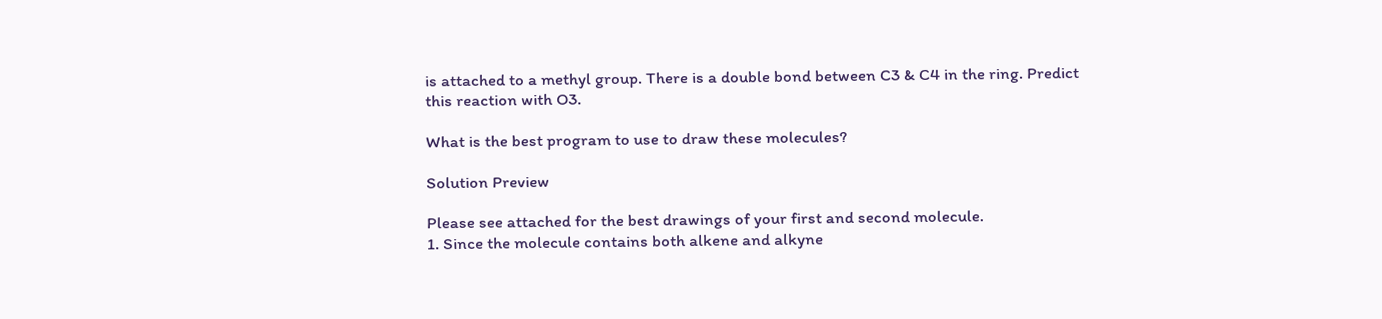is attached to a methyl group. There is a double bond between C3 & C4 in the ring. Predict this reaction with O3.

What is the best program to use to draw these molecules?

Solution Preview

Please see attached for the best drawings of your first and second molecule.
1. Since the molecule contains both alkene and alkyne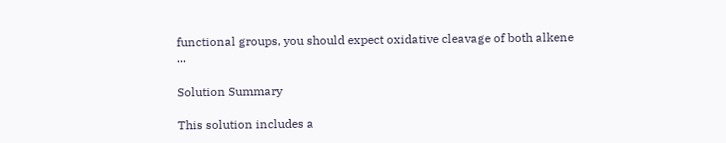functional groups, you should expect oxidative cleavage of both alkene ...

Solution Summary

This solution includes a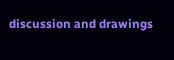discussion and drawings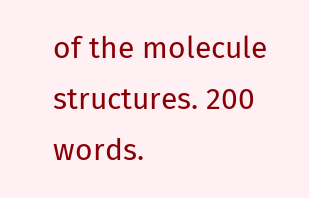of the molecule structures. 200 words.